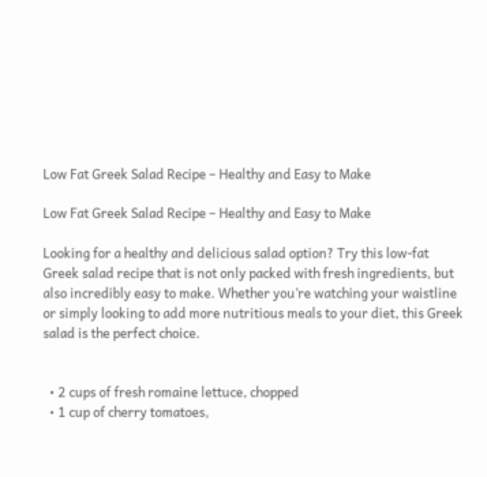Low Fat Greek Salad Recipe – Healthy and Easy to Make

Low Fat Greek Salad Recipe – Healthy and Easy to Make

Looking for a healthy and delicious salad option? Try this low-fat Greek salad recipe that is not only packed with fresh ingredients, but also incredibly easy to make. Whether you’re watching your waistline or simply looking to add more nutritious meals to your diet, this Greek salad is the perfect choice.


  • 2 cups of fresh romaine lettuce, chopped
  • 1 cup of cherry tomatoes,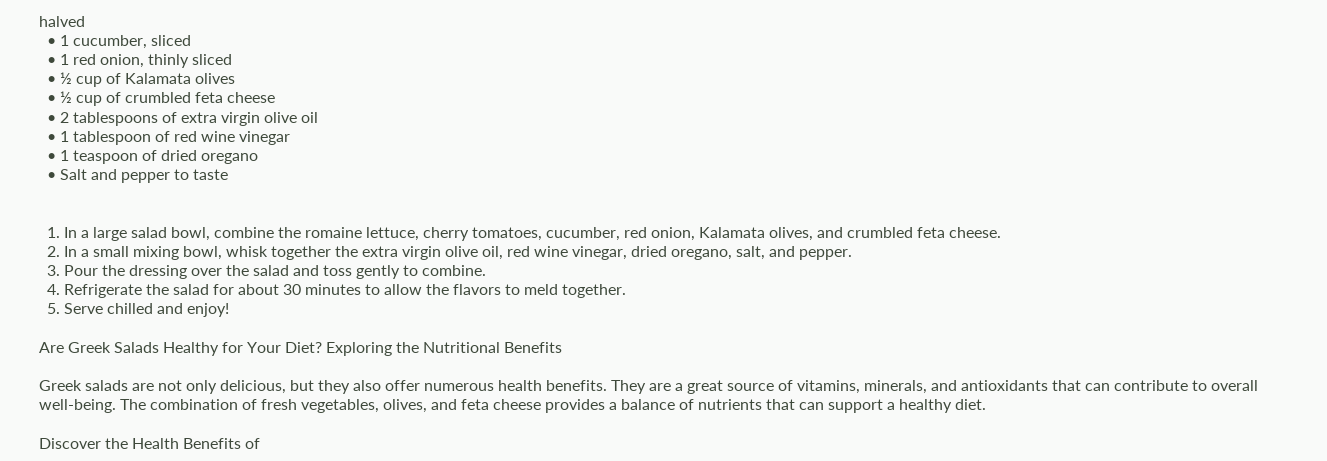halved
  • 1 cucumber, sliced
  • 1 red onion, thinly sliced
  • ½ cup of Kalamata olives
  • ½ cup of crumbled feta cheese
  • 2 tablespoons of extra virgin olive oil
  • 1 tablespoon of red wine vinegar
  • 1 teaspoon of dried oregano
  • Salt and pepper to taste


  1. In a large salad bowl, combine the romaine lettuce, cherry tomatoes, cucumber, red onion, Kalamata olives, and crumbled feta cheese.
  2. In a small mixing bowl, whisk together the extra virgin olive oil, red wine vinegar, dried oregano, salt, and pepper.
  3. Pour the dressing over the salad and toss gently to combine.
  4. Refrigerate the salad for about 30 minutes to allow the flavors to meld together.
  5. Serve chilled and enjoy!

Are Greek Salads Healthy for Your Diet? Exploring the Nutritional Benefits

Greek salads are not only delicious, but they also offer numerous health benefits. They are a great source of vitamins, minerals, and antioxidants that can contribute to overall well-being. The combination of fresh vegetables, olives, and feta cheese provides a balance of nutrients that can support a healthy diet.

Discover the Health Benefits of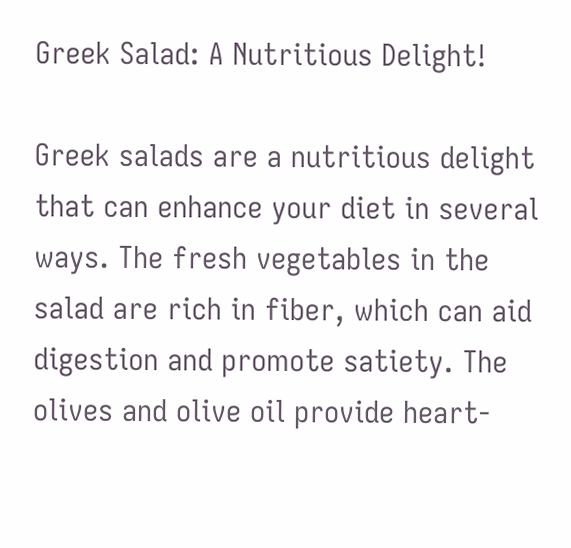Greek Salad: A Nutritious Delight!

Greek salads are a nutritious delight that can enhance your diet in several ways. The fresh vegetables in the salad are rich in fiber, which can aid digestion and promote satiety. The olives and olive oil provide heart-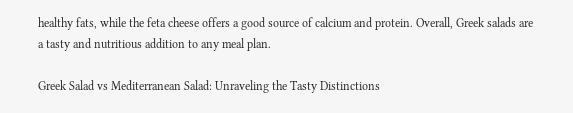healthy fats, while the feta cheese offers a good source of calcium and protein. Overall, Greek salads are a tasty and nutritious addition to any meal plan.

Greek Salad vs Mediterranean Salad: Unraveling the Tasty Distinctions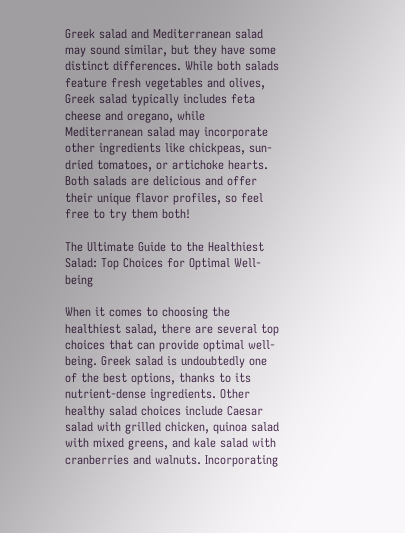Greek salad and Mediterranean salad may sound similar, but they have some distinct differences. While both salads feature fresh vegetables and olives, Greek salad typically includes feta cheese and oregano, while Mediterranean salad may incorporate other ingredients like chickpeas, sun-dried tomatoes, or artichoke hearts. Both salads are delicious and offer their unique flavor profiles, so feel free to try them both!

The Ultimate Guide to the Healthiest Salad: Top Choices for Optimal Well-being

When it comes to choosing the healthiest salad, there are several top choices that can provide optimal well-being. Greek salad is undoubtedly one of the best options, thanks to its nutrient-dense ingredients. Other healthy salad choices include Caesar salad with grilled chicken, quinoa salad with mixed greens, and kale salad with cranberries and walnuts. Incorporating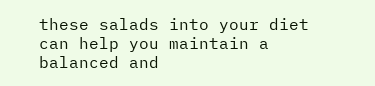these salads into your diet can help you maintain a balanced and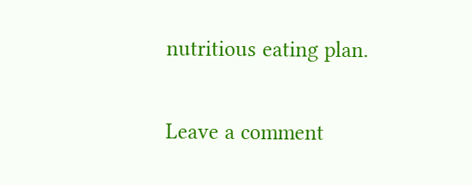nutritious eating plan.

Leave a comment